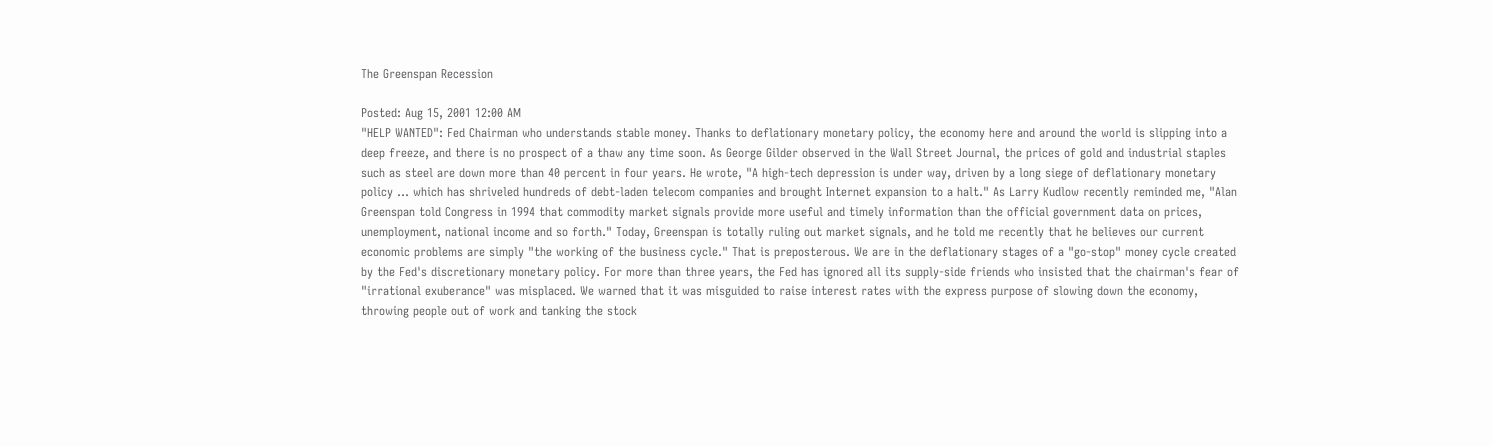The Greenspan Recession

Posted: Aug 15, 2001 12:00 AM
"HELP WANTED": Fed Chairman who understands stable money. Thanks to deflationary monetary policy, the economy here and around the world is slipping into a deep freeze, and there is no prospect of a thaw any time soon. As George Gilder observed in the Wall Street Journal, the prices of gold and industrial staples such as steel are down more than 40 percent in four years. He wrote, "A high-tech depression is under way, driven by a long siege of deflationary monetary policy ... which has shriveled hundreds of debt-laden telecom companies and brought Internet expansion to a halt." As Larry Kudlow recently reminded me, "Alan Greenspan told Congress in 1994 that commodity market signals provide more useful and timely information than the official government data on prices, unemployment, national income and so forth." Today, Greenspan is totally ruling out market signals, and he told me recently that he believes our current economic problems are simply "the working of the business cycle." That is preposterous. We are in the deflationary stages of a "go-stop" money cycle created by the Fed's discretionary monetary policy. For more than three years, the Fed has ignored all its supply-side friends who insisted that the chairman's fear of "irrational exuberance" was misplaced. We warned that it was misguided to raise interest rates with the express purpose of slowing down the economy, throwing people out of work and tanking the stock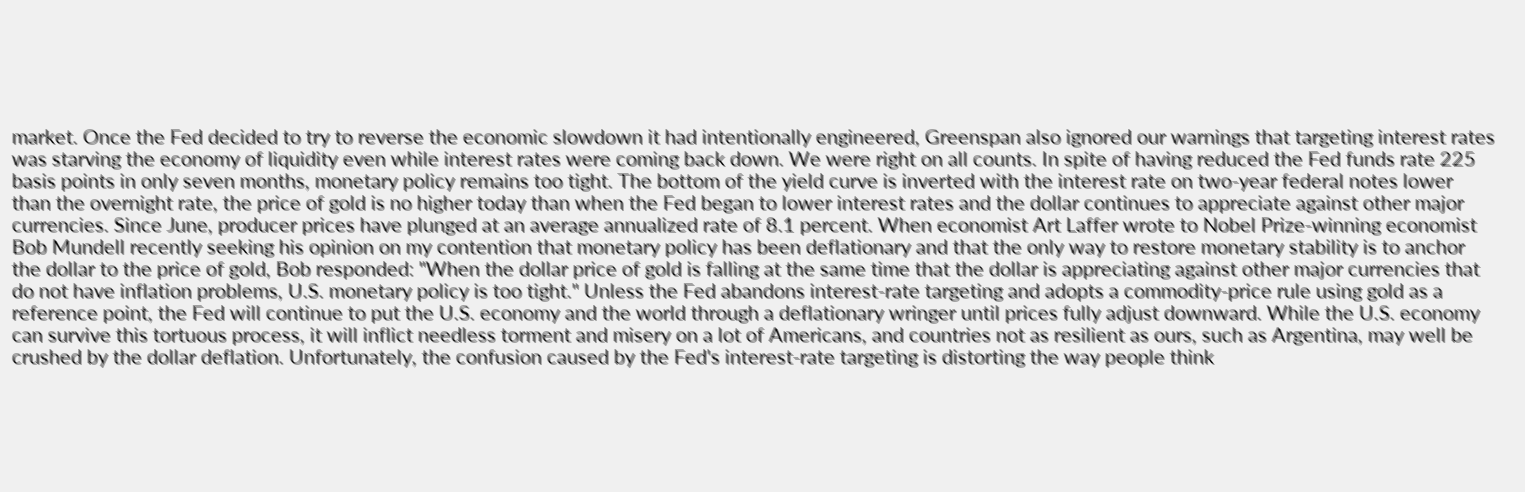market. Once the Fed decided to try to reverse the economic slowdown it had intentionally engineered, Greenspan also ignored our warnings that targeting interest rates was starving the economy of liquidity even while interest rates were coming back down. We were right on all counts. In spite of having reduced the Fed funds rate 225 basis points in only seven months, monetary policy remains too tight. The bottom of the yield curve is inverted with the interest rate on two-year federal notes lower than the overnight rate, the price of gold is no higher today than when the Fed began to lower interest rates and the dollar continues to appreciate against other major currencies. Since June, producer prices have plunged at an average annualized rate of 8.1 percent. When economist Art Laffer wrote to Nobel Prize-winning economist Bob Mundell recently seeking his opinion on my contention that monetary policy has been deflationary and that the only way to restore monetary stability is to anchor the dollar to the price of gold, Bob responded: "When the dollar price of gold is falling at the same time that the dollar is appreciating against other major currencies that do not have inflation problems, U.S. monetary policy is too tight." Unless the Fed abandons interest-rate targeting and adopts a commodity-price rule using gold as a reference point, the Fed will continue to put the U.S. economy and the world through a deflationary wringer until prices fully adjust downward. While the U.S. economy can survive this tortuous process, it will inflict needless torment and misery on a lot of Americans, and countries not as resilient as ours, such as Argentina, may well be crushed by the dollar deflation. Unfortunately, the confusion caused by the Fed's interest-rate targeting is distorting the way people think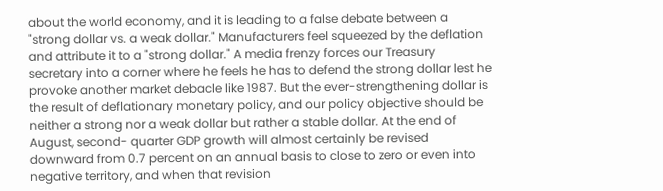about the world economy, and it is leading to a false debate between a "strong dollar vs. a weak dollar." Manufacturers feel squeezed by the deflation and attribute it to a "strong dollar." A media frenzy forces our Treasury secretary into a corner where he feels he has to defend the strong dollar lest he provoke another market debacle like 1987. But the ever-strengthening dollar is the result of deflationary monetary policy, and our policy objective should be neither a strong nor a weak dollar but rather a stable dollar. At the end of August, second- quarter GDP growth will almost certainly be revised downward from 0.7 percent on an annual basis to close to zero or even into negative territory, and when that revision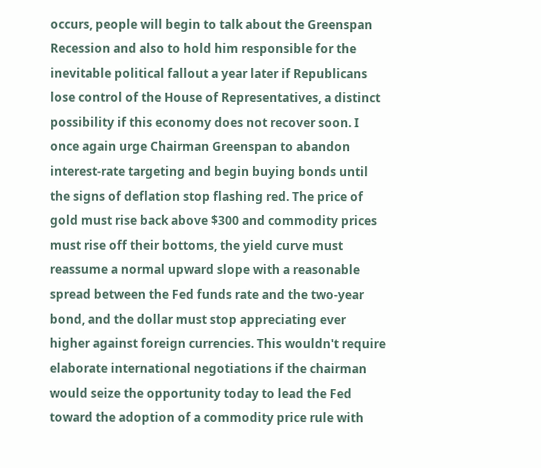occurs, people will begin to talk about the Greenspan Recession and also to hold him responsible for the inevitable political fallout a year later if Republicans lose control of the House of Representatives, a distinct possibility if this economy does not recover soon. I once again urge Chairman Greenspan to abandon interest-rate targeting and begin buying bonds until the signs of deflation stop flashing red. The price of gold must rise back above $300 and commodity prices must rise off their bottoms, the yield curve must reassume a normal upward slope with a reasonable spread between the Fed funds rate and the two-year bond, and the dollar must stop appreciating ever higher against foreign currencies. This wouldn't require elaborate international negotiations if the chairman would seize the opportunity today to lead the Fed toward the adoption of a commodity price rule with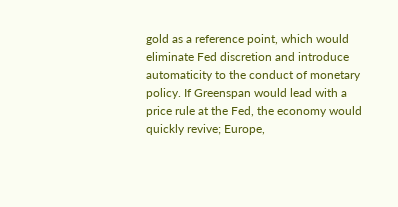gold as a reference point, which would eliminate Fed discretion and introduce automaticity to the conduct of monetary policy. If Greenspan would lead with a price rule at the Fed, the economy would quickly revive; Europe,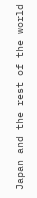Japan and the rest of the world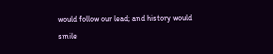would follow our lead; and history would smile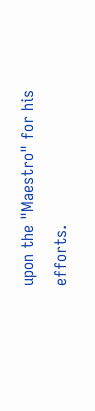upon the "Maestro" for his efforts.